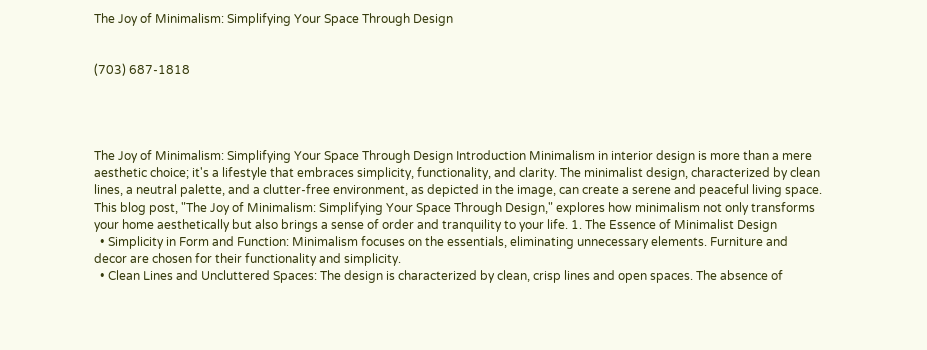The Joy of Minimalism: Simplifying Your Space Through Design


(703) 687-1818




The Joy of Minimalism: Simplifying Your Space Through Design Introduction Minimalism in interior design is more than a mere aesthetic choice; it's a lifestyle that embraces simplicity, functionality, and clarity. The minimalist design, characterized by clean lines, a neutral palette, and a clutter-free environment, as depicted in the image, can create a serene and peaceful living space. This blog post, "The Joy of Minimalism: Simplifying Your Space Through Design," explores how minimalism not only transforms your home aesthetically but also brings a sense of order and tranquility to your life. 1. The Essence of Minimalist Design
  • Simplicity in Form and Function: Minimalism focuses on the essentials, eliminating unnecessary elements. Furniture and decor are chosen for their functionality and simplicity.
  • Clean Lines and Uncluttered Spaces: The design is characterized by clean, crisp lines and open spaces. The absence of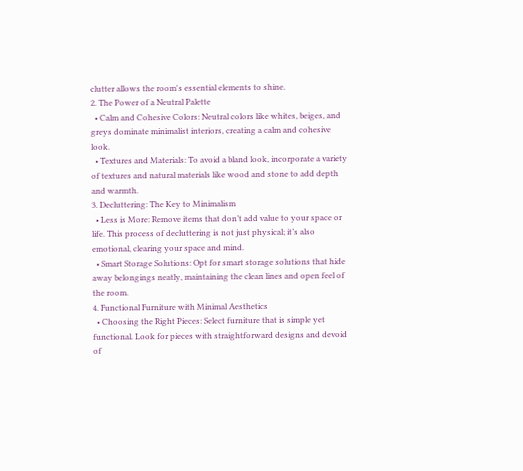clutter allows the room's essential elements to shine.
2. The Power of a Neutral Palette
  • Calm and Cohesive Colors: Neutral colors like whites, beiges, and greys dominate minimalist interiors, creating a calm and cohesive look.
  • Textures and Materials: To avoid a bland look, incorporate a variety of textures and natural materials like wood and stone to add depth and warmth.
3. Decluttering: The Key to Minimalism
  • Less is More: Remove items that don’t add value to your space or life. This process of decluttering is not just physical; it’s also emotional, clearing your space and mind.
  • Smart Storage Solutions: Opt for smart storage solutions that hide away belongings neatly, maintaining the clean lines and open feel of the room.
4. Functional Furniture with Minimal Aesthetics
  • Choosing the Right Pieces: Select furniture that is simple yet functional. Look for pieces with straightforward designs and devoid of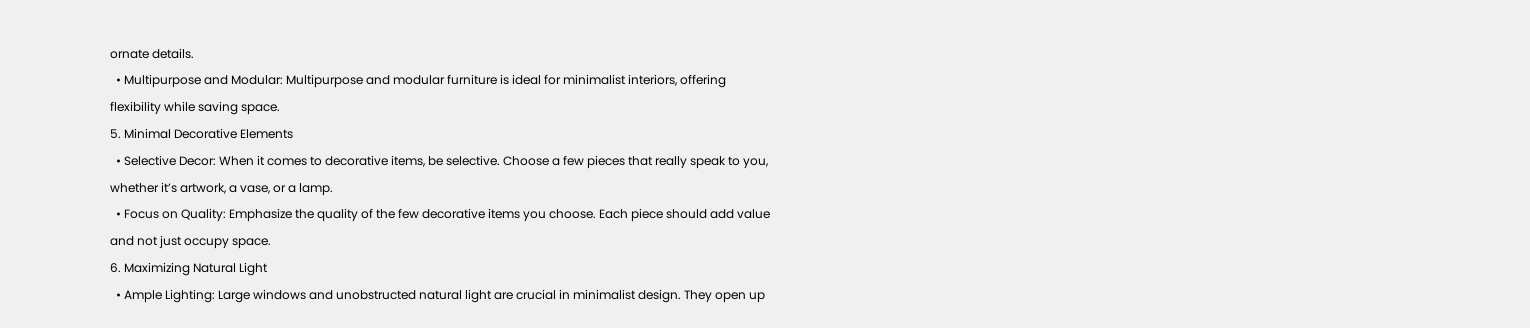ornate details.
  • Multipurpose and Modular: Multipurpose and modular furniture is ideal for minimalist interiors, offering flexibility while saving space.
5. Minimal Decorative Elements
  • Selective Decor: When it comes to decorative items, be selective. Choose a few pieces that really speak to you, whether it’s artwork, a vase, or a lamp.
  • Focus on Quality: Emphasize the quality of the few decorative items you choose. Each piece should add value and not just occupy space.
6. Maximizing Natural Light
  • Ample Lighting: Large windows and unobstructed natural light are crucial in minimalist design. They open up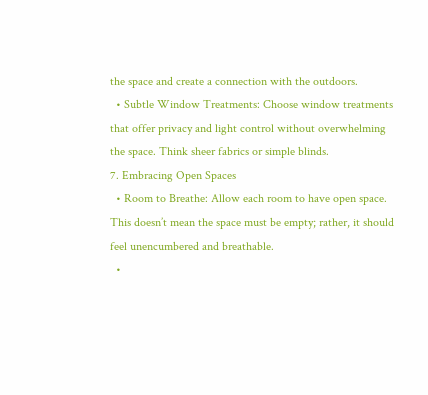the space and create a connection with the outdoors.
  • Subtle Window Treatments: Choose window treatments that offer privacy and light control without overwhelming the space. Think sheer fabrics or simple blinds.
7. Embracing Open Spaces
  • Room to Breathe: Allow each room to have open space. This doesn’t mean the space must be empty; rather, it should feel unencumbered and breathable.
  •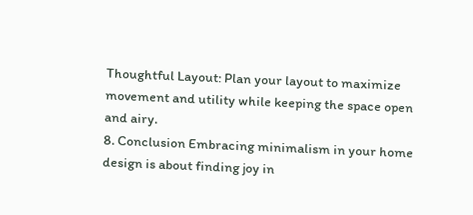Thoughtful Layout: Plan your layout to maximize movement and utility while keeping the space open and airy.
8. Conclusion Embracing minimalism in your home design is about finding joy in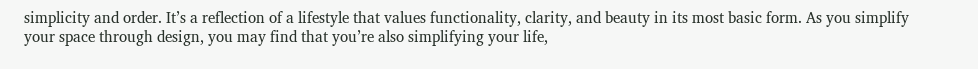simplicity and order. It’s a reflection of a lifestyle that values functionality, clarity, and beauty in its most basic form. As you simplify your space through design, you may find that you’re also simplifying your life,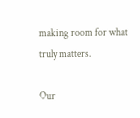making room for what truly matters.

Our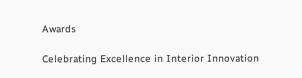Awards

Celebrating Excellence in Interior Innovation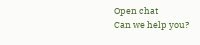Open chat
Can we help you?